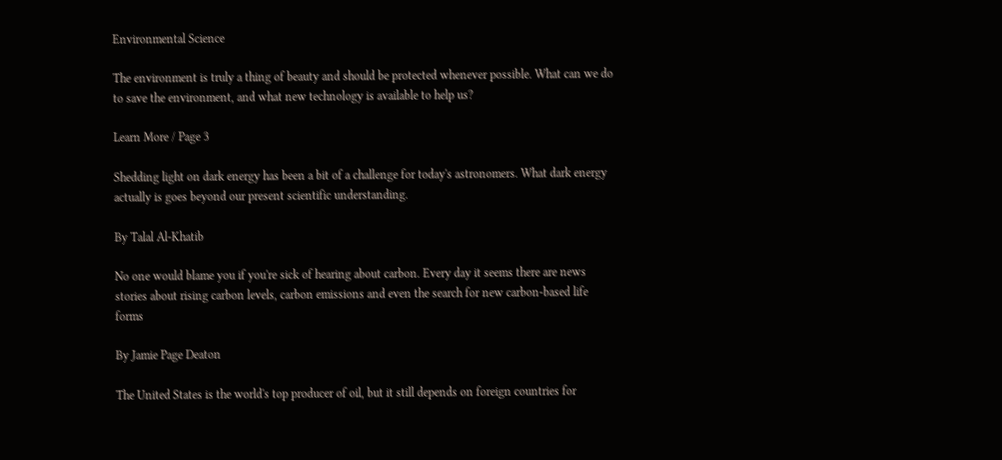Environmental Science

The environment is truly a thing of beauty and should be protected whenever possible. What can we do to save the environment, and what new technology is available to help us?

Learn More / Page 3

Shedding light on dark energy has been a bit of a challenge for today's astronomers. What dark energy actually is goes beyond our present scientific understanding.

By Talal Al-Khatib

No one would blame you if you're sick of hearing about carbon. Every day it seems there are news stories about rising carbon levels, carbon emissions and even the search for new carbon-based life forms

By Jamie Page Deaton

The United States is the world's top producer of oil, but it still depends on foreign countries for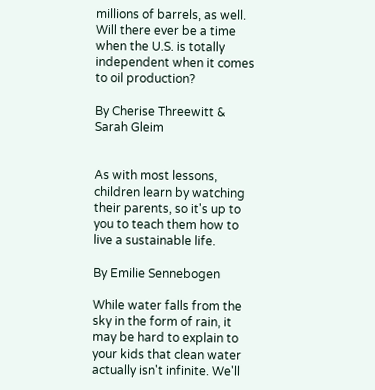millions of barrels, as well. Will there ever be a time when the U.S. is totally independent when it comes to oil production?

By Cherise Threewitt & Sarah Gleim


As with most lessons, children learn by watching their parents, so it's up to you to teach them how to live a sustainable life.

By Emilie Sennebogen

While water falls from the sky in the form of rain, it may be hard to explain to your kids that clean water actually isn't infinite. We'll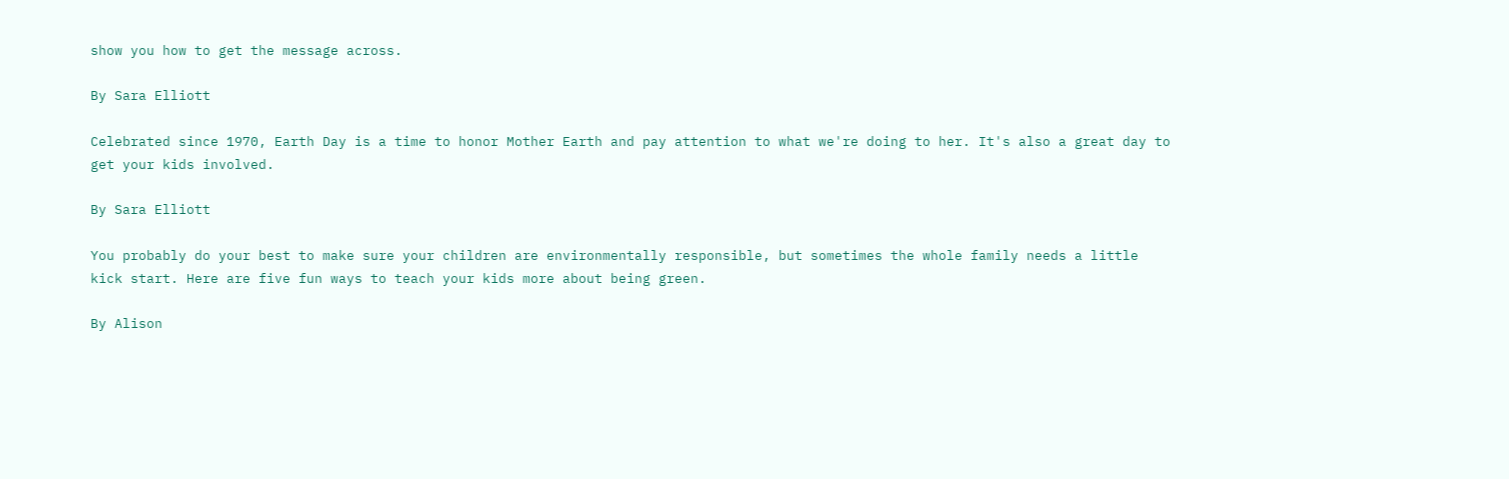show you how to get the message across.

By Sara Elliott

Celebrated since 1970, Earth Day is a time to honor Mother Earth and pay attention to what we're doing to her. It's also a great day to get your kids involved.

By Sara Elliott

You probably do your best to make sure your children are environmentally responsible, but sometimes the whole family needs a little kick start. Here are five fun ways to teach your kids more about being green.

By Alison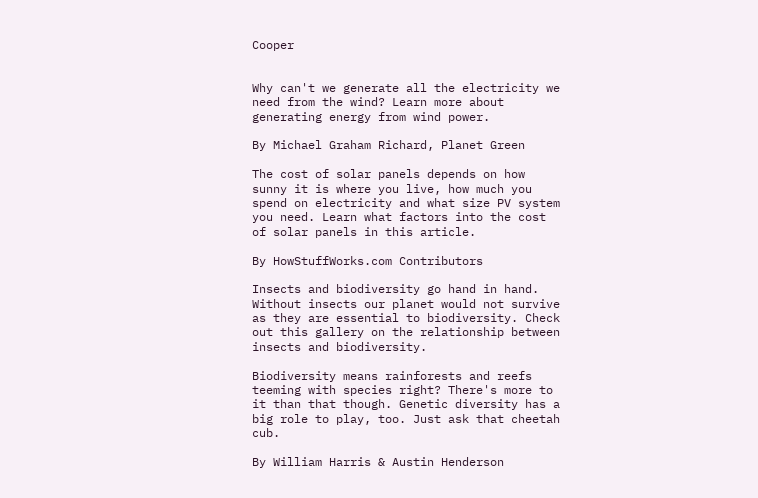Cooper


Why can't we generate all the electricity we need from the wind? Learn more about generating energy from wind power.

By Michael Graham Richard, Planet Green

The cost of solar panels depends on how sunny it is where you live, how much you spend on electricity and what size PV system you need. Learn what factors into the cost of solar panels in this article.

By HowStuffWorks.com Contributors

Insects and biodiversity go hand in hand. Without insects our planet would not survive as they are essential to biodiversity. Check out this gallery on the relationship between insects and biodiversity.

Biodiversity means rainforests and reefs teeming with species right? There's more to it than that though. Genetic diversity has a big role to play, too. Just ask that cheetah cub.

By William Harris & Austin Henderson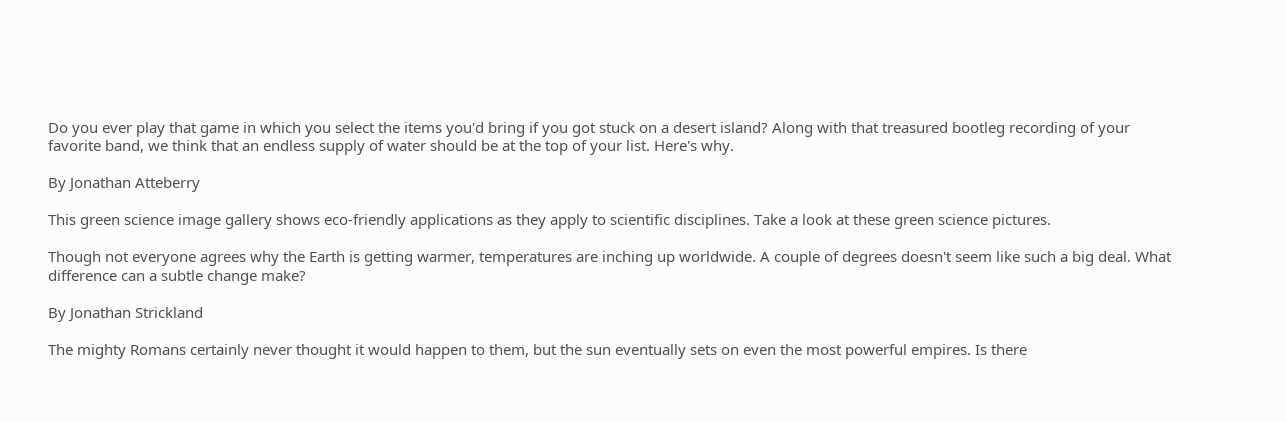Do you ever play that game in which you select the items you'd bring if you got stuck on a desert island? Along with that treasured bootleg recording of your favorite band, we think that an endless supply of water should be at the top of your list. Here's why.

By Jonathan Atteberry

This green science image gallery shows eco-friendly applications as they apply to scientific disciplines. Take a look at these green science pictures.

Though not everyone agrees why the Earth is getting warmer, temperatures are inching up worldwide. A couple of degrees doesn't seem like such a big deal. What difference can a subtle change make?

By Jonathan Strickland

The mighty Romans certainly never thought it would happen to them, but the sun eventually sets on even the most powerful empires. Is there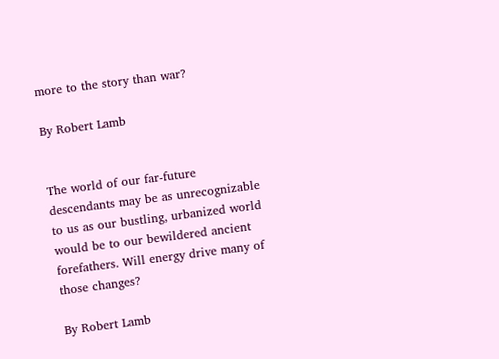more to the story than war?

By Robert Lamb


The world of our far-future descendants may be as unrecognizable to us as our bustling, urbanized world would be to our bewildered ancient forefathers. Will energy drive many of those changes?

By Robert Lamb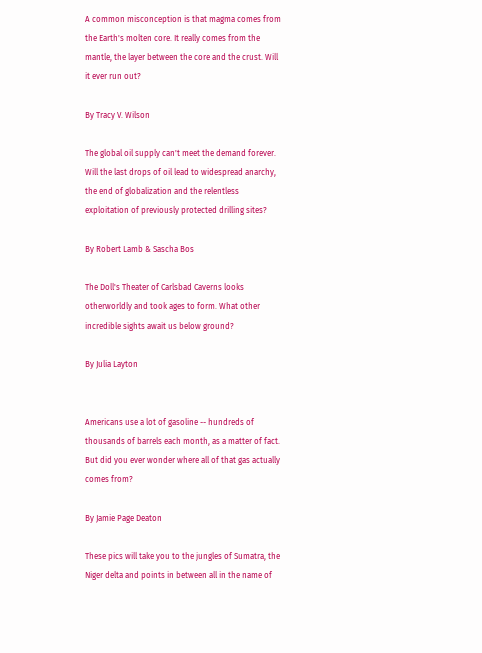A common misconception is that magma comes from the Earth's molten core. It really comes from the mantle, the layer between the core and the crust. Will it ever run out?

By Tracy V. Wilson

The global oil supply can't meet the demand forever. Will the last drops of oil lead to widespread anarchy, the end of globalization and the relentless exploitation of previously protected drilling sites?

By Robert Lamb & Sascha Bos

The Doll's Theater of Carlsbad Caverns looks otherworldly and took ages to form. What other incredible sights await us below ground?

By Julia Layton


Americans use a lot of gasoline -- hundreds of thousands of barrels each month, as a matter of fact. But did you ever wonder where all of that gas actually comes from?

By Jamie Page Deaton

These pics will take you to the jungles of Sumatra, the Niger delta and points in between all in the name of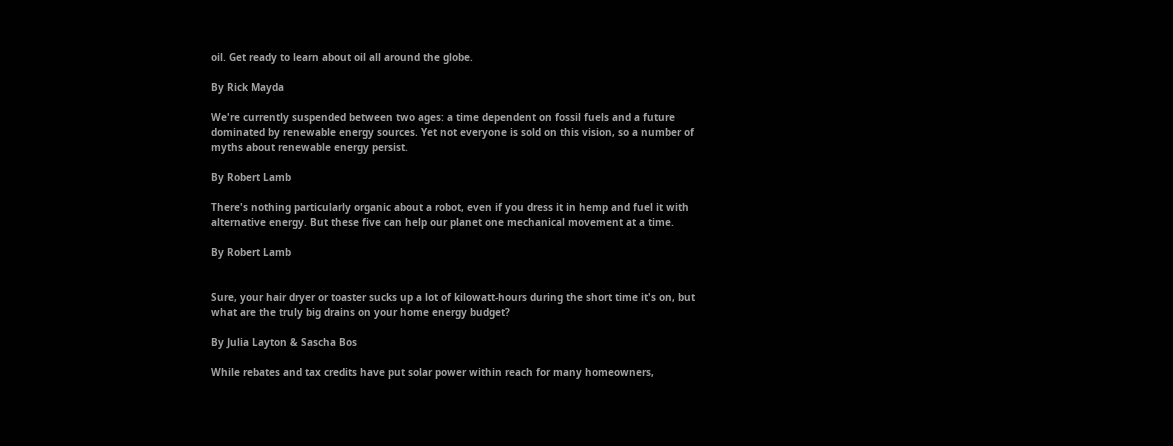oil. Get ready to learn about oil all around the globe.

By Rick Mayda

We're currently suspended between two ages: a time dependent on fossil fuels and a future dominated by renewable energy sources. Yet not everyone is sold on this vision, so a number of myths about renewable energy persist.

By Robert Lamb

There's nothing particularly organic about a robot, even if you dress it in hemp and fuel it with alternative energy. But these five can help our planet one mechanical movement at a time.

By Robert Lamb


Sure, your hair dryer or toaster sucks up a lot of kilowatt-hours during the short time it's on, but what are the truly big drains on your home energy budget?

By Julia Layton & Sascha Bos

While rebates and tax credits have put solar power within reach for many homeowners,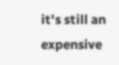it's still an expensive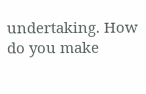undertaking. How do you make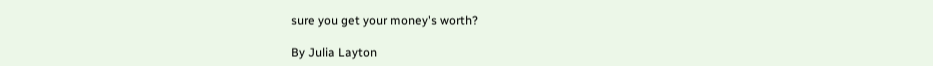sure you get your money's worth?

By Julia Layton